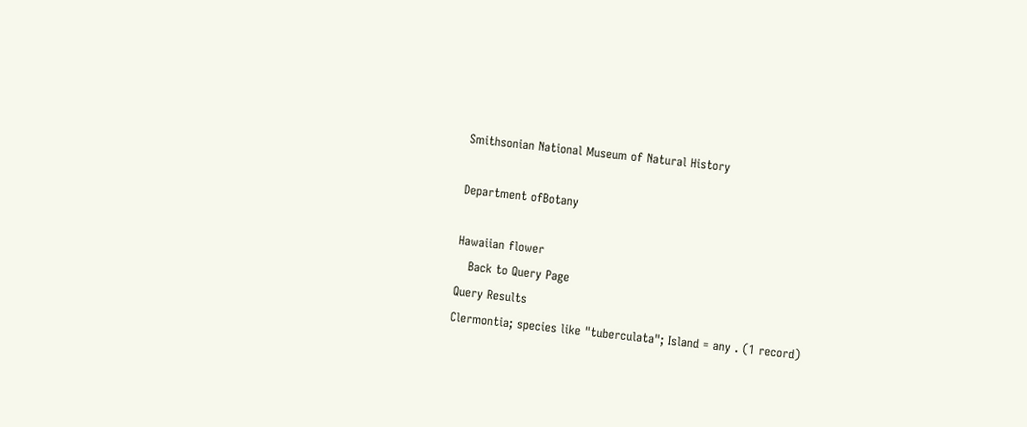Smithsonian National Museum of Natural History

Department ofBotany

Hawaiian flower
   Back to Query Page
Query Results
Clermontia; species like "tuberculata"; Island = any . (1 record)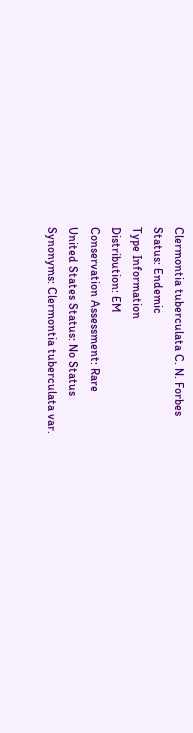Clermontia tuberculata C. N. Forbes
Status: Endemic
Type Information
Distribution: EM
Conservation Assessment: Rare
United States Status: No Status
Synonyms: Clermontia tuberculata var.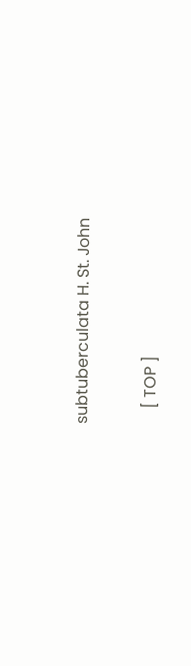subtuberculata H. St. John

    [ TOP ]